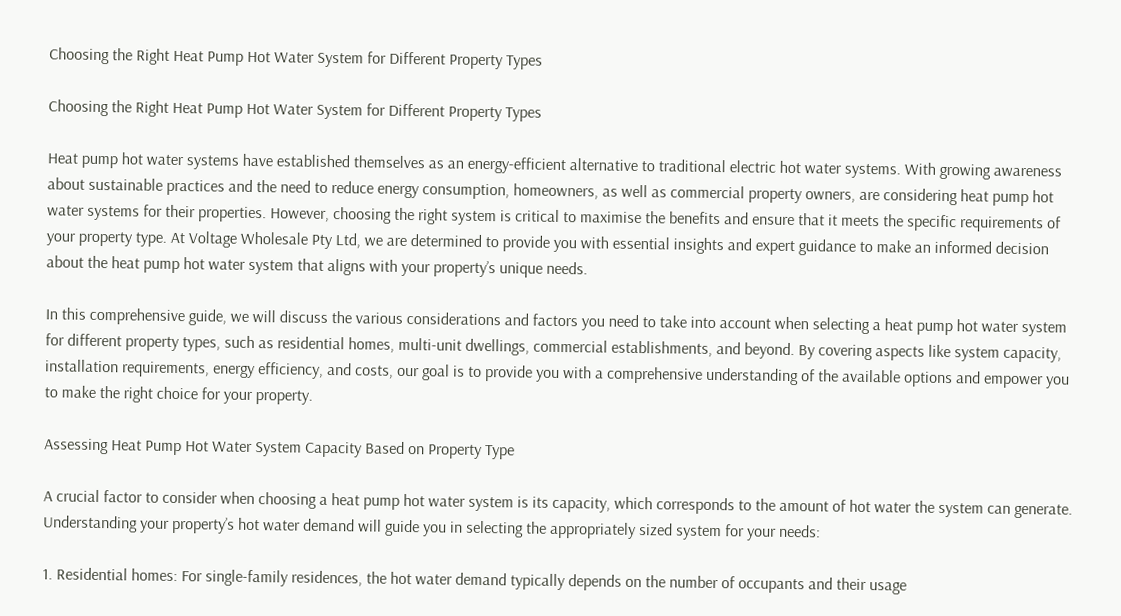Choosing the Right Heat Pump Hot Water System for Different Property Types

Choosing the Right Heat Pump Hot Water System for Different Property Types

Heat pump hot water systems have established themselves as an energy-efficient alternative to traditional electric hot water systems. With growing awareness about sustainable practices and the need to reduce energy consumption, homeowners, as well as commercial property owners, are considering heat pump hot water systems for their properties. However, choosing the right system is critical to maximise the benefits and ensure that it meets the specific requirements of your property type. At Voltage Wholesale Pty Ltd, we are determined to provide you with essential insights and expert guidance to make an informed decision about the heat pump hot water system that aligns with your property’s unique needs.

In this comprehensive guide, we will discuss the various considerations and factors you need to take into account when selecting a heat pump hot water system for different property types, such as residential homes, multi-unit dwellings, commercial establishments, and beyond. By covering aspects like system capacity, installation requirements, energy efficiency, and costs, our goal is to provide you with a comprehensive understanding of the available options and empower you to make the right choice for your property.

Assessing Heat Pump Hot Water System Capacity Based on Property Type

A crucial factor to consider when choosing a heat pump hot water system is its capacity, which corresponds to the amount of hot water the system can generate. Understanding your property’s hot water demand will guide you in selecting the appropriately sized system for your needs:

1. Residential homes: For single-family residences, the hot water demand typically depends on the number of occupants and their usage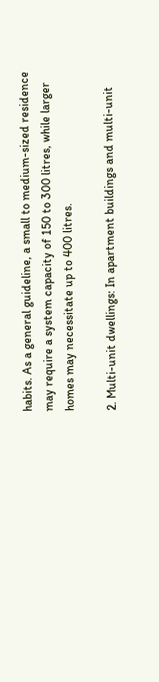habits. As a general guideline, a small to medium-sized residence may require a system capacity of 150 to 300 litres, while larger homes may necessitate up to 400 litres.

2. Multi-unit dwellings: In apartment buildings and multi-unit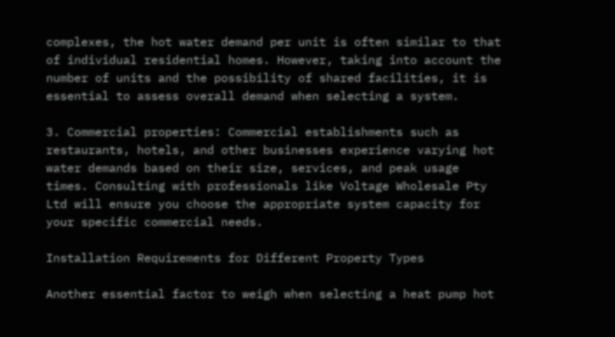complexes, the hot water demand per unit is often similar to that of individual residential homes. However, taking into account the number of units and the possibility of shared facilities, it is essential to assess overall demand when selecting a system.

3. Commercial properties: Commercial establishments such as restaurants, hotels, and other businesses experience varying hot water demands based on their size, services, and peak usage times. Consulting with professionals like Voltage Wholesale Pty Ltd will ensure you choose the appropriate system capacity for your specific commercial needs.

Installation Requirements for Different Property Types

Another essential factor to weigh when selecting a heat pump hot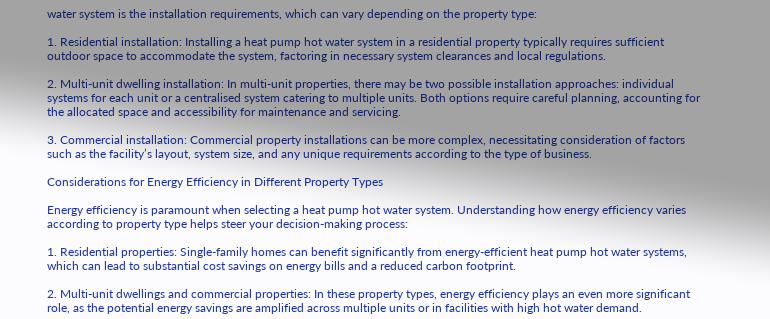water system is the installation requirements, which can vary depending on the property type:

1. Residential installation: Installing a heat pump hot water system in a residential property typically requires sufficient outdoor space to accommodate the system, factoring in necessary system clearances and local regulations.

2. Multi-unit dwelling installation: In multi-unit properties, there may be two possible installation approaches: individual systems for each unit or a centralised system catering to multiple units. Both options require careful planning, accounting for the allocated space and accessibility for maintenance and servicing.

3. Commercial installation: Commercial property installations can be more complex, necessitating consideration of factors such as the facility’s layout, system size, and any unique requirements according to the type of business.

Considerations for Energy Efficiency in Different Property Types

Energy efficiency is paramount when selecting a heat pump hot water system. Understanding how energy efficiency varies according to property type helps steer your decision-making process:

1. Residential properties: Single-family homes can benefit significantly from energy-efficient heat pump hot water systems, which can lead to substantial cost savings on energy bills and a reduced carbon footprint.

2. Multi-unit dwellings and commercial properties: In these property types, energy efficiency plays an even more significant role, as the potential energy savings are amplified across multiple units or in facilities with high hot water demand.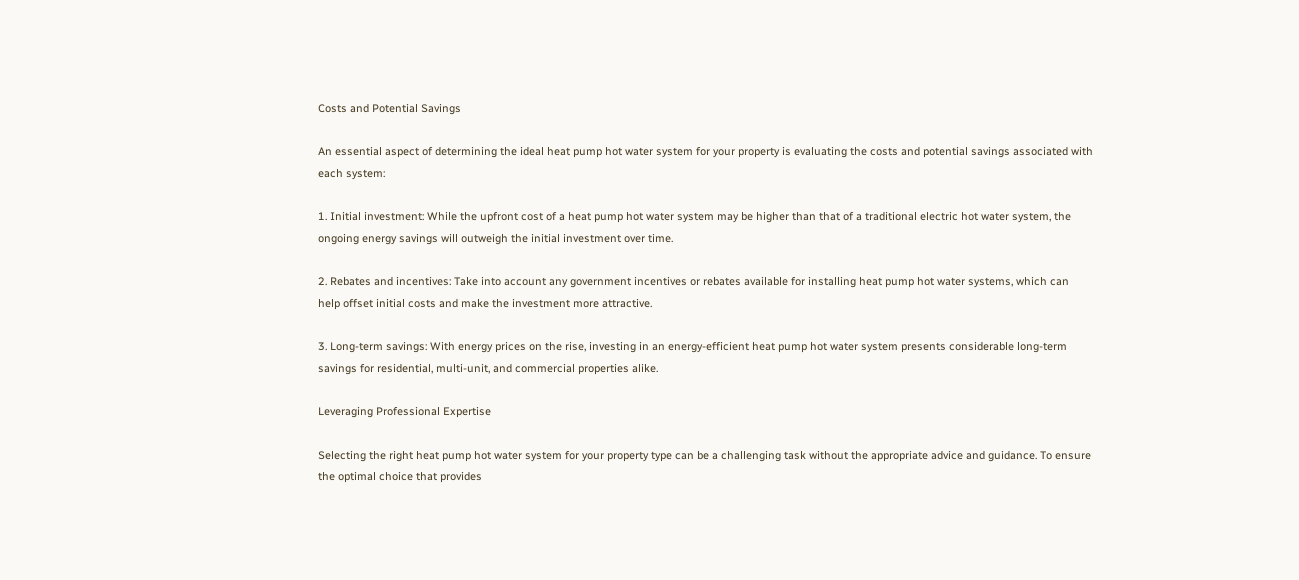Costs and Potential Savings

An essential aspect of determining the ideal heat pump hot water system for your property is evaluating the costs and potential savings associated with each system:

1. Initial investment: While the upfront cost of a heat pump hot water system may be higher than that of a traditional electric hot water system, the ongoing energy savings will outweigh the initial investment over time.

2. Rebates and incentives: Take into account any government incentives or rebates available for installing heat pump hot water systems, which can help offset initial costs and make the investment more attractive.

3. Long-term savings: With energy prices on the rise, investing in an energy-efficient heat pump hot water system presents considerable long-term savings for residential, multi-unit, and commercial properties alike.

Leveraging Professional Expertise

Selecting the right heat pump hot water system for your property type can be a challenging task without the appropriate advice and guidance. To ensure the optimal choice that provides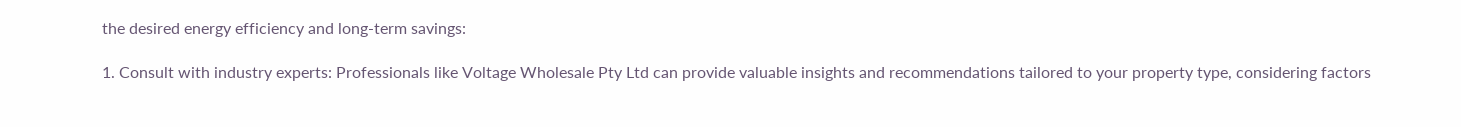the desired energy efficiency and long-term savings:

1. Consult with industry experts: Professionals like Voltage Wholesale Pty Ltd can provide valuable insights and recommendations tailored to your property type, considering factors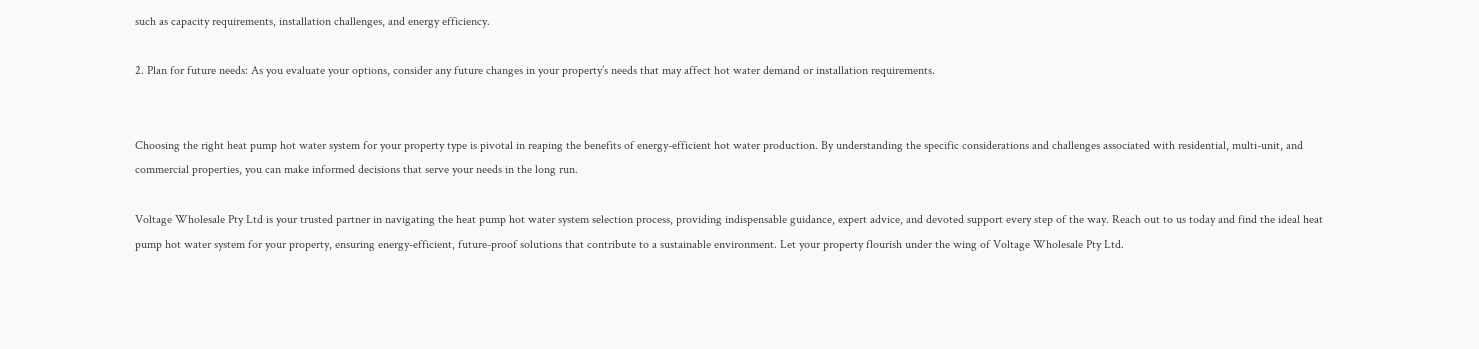such as capacity requirements, installation challenges, and energy efficiency.

2. Plan for future needs: As you evaluate your options, consider any future changes in your property’s needs that may affect hot water demand or installation requirements.


Choosing the right heat pump hot water system for your property type is pivotal in reaping the benefits of energy-efficient hot water production. By understanding the specific considerations and challenges associated with residential, multi-unit, and commercial properties, you can make informed decisions that serve your needs in the long run.

Voltage Wholesale Pty Ltd is your trusted partner in navigating the heat pump hot water system selection process, providing indispensable guidance, expert advice, and devoted support every step of the way. Reach out to us today and find the ideal heat pump hot water system for your property, ensuring energy-efficient, future-proof solutions that contribute to a sustainable environment. Let your property flourish under the wing of Voltage Wholesale Pty Ltd.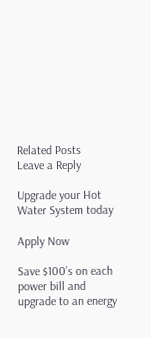Related Posts
Leave a Reply

Upgrade your Hot Water System today

Apply Now

Save $100’s on each power bill and upgrade to an energy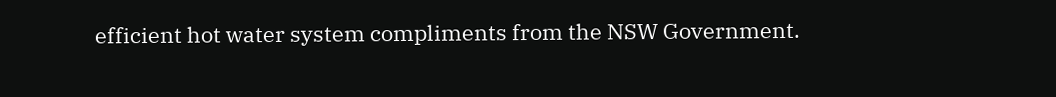efficient hot water system compliments from the NSW Government.